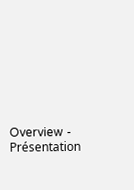Overview - Présentation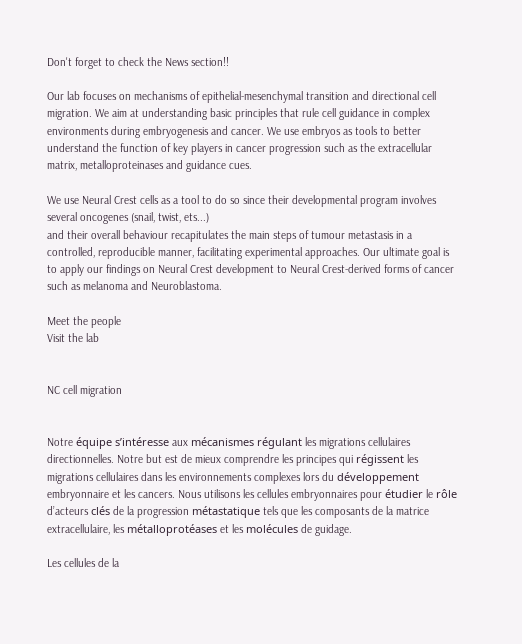Don't forget to check the News section!!

Our lab focuses on mechanisms of epithelial-mesenchymal transition and directional cell migration. We aim at understanding basic principles that rule cell guidance in complex environments during embryogenesis and cancer. We use embryos as tools to better understand the function of key players in cancer progression such as the extracellular matrix, metalloproteinases and guidance cues.

We use Neural Crest cells as a tool to do so since their developmental program involves several oncogenes (snail, twist, ets...)
and their overall behaviour recapitulates the main steps of tumour metastasis in a controlled, reproducible manner, facilitating experimental approaches. Our ultimate goal is to apply our findings on Neural Crest development to Neural Crest-derived forms of cancer such as melanoma and Neuroblastoma.

Meet the people
Visit the lab


NC cell migration


Notre équipe s’intéresse aux mécanismes régulant les migrations cellulaires directionnelles. Notre but est de mieux comprendre les principes qui régissent les migrations cellulaires dans les environnements complexes lors du développement embryonnaire et les cancers. Nous utilisons les cellules embryonnaires pour étudier le rôle d’acteurs clés de la progression métastatique tels que les composants de la matrice extracellulaire, les métalloprotéases et les molécules de guidage.

Les cellules de la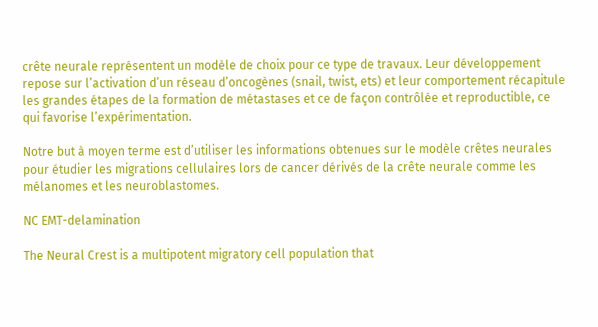crête neurale représentent un modèle de choix pour ce type de travaux. Leur développement repose sur l’activation d’un réseau d’oncogènes (snail, twist, ets) et leur comportement récapitule les grandes étapes de la formation de métastases et ce de façon contrôlée et reproductible, ce qui favorise l’expérimentation.

Notre but à moyen terme est d’utiliser les informations obtenues sur le modèle crêtes neurales pour étudier les migrations cellulaires lors de cancer dérivés de la crête neurale comme les mélanomes et les neuroblastomes.

NC EMT-delamination

The Neural Crest is a multipotent migratory cell population that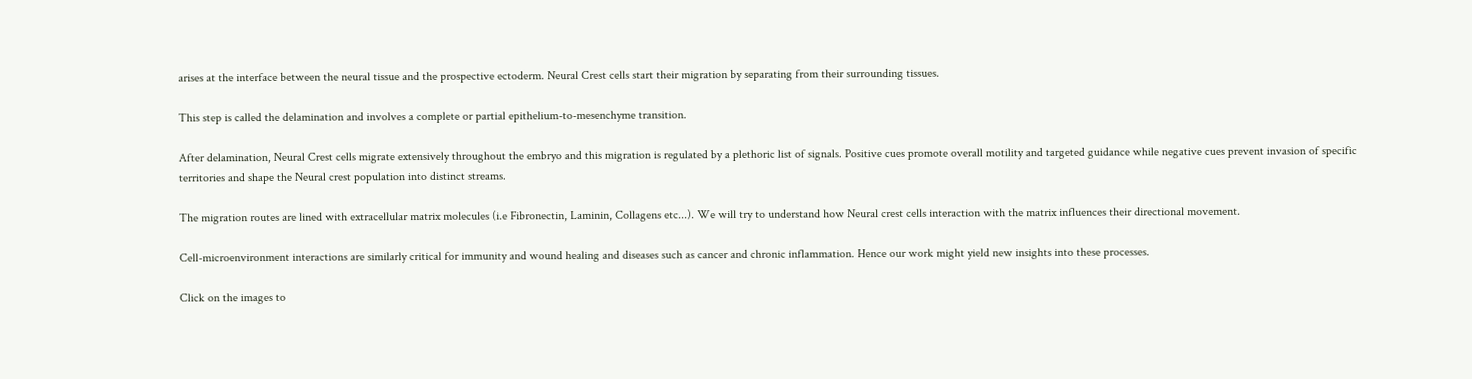arises at the interface between the neural tissue and the prospective ectoderm. Neural Crest cells start their migration by separating from their surrounding tissues.

This step is called the delamination and involves a complete or partial epithelium-to-mesenchyme transition.

After delamination, Neural Crest cells migrate extensively throughout the embryo and this migration is regulated by a plethoric list of signals. Positive cues promote overall motility and targeted guidance while negative cues prevent invasion of specific territories and shape the Neural crest population into distinct streams.

The migration routes are lined with extracellular matrix molecules (i.e Fibronectin, Laminin, Collagens etc...). We will try to understand how Neural crest cells interaction with the matrix influences their directional movement.

Cell-microenvironment interactions are similarly critical for immunity and wound healing and diseases such as cancer and chronic inflammation. Hence our work might yield new insights into these processes.

Click on the images to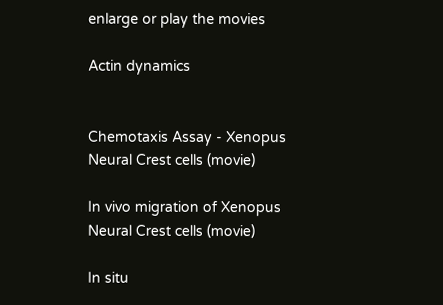enlarge or play the movies

Actin dynamics


Chemotaxis Assay - Xenopus Neural Crest cells (movie)

In vivo migration of Xenopus Neural Crest cells (movie)

In situ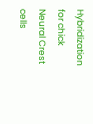Hybridization for chick Neural Crest cells